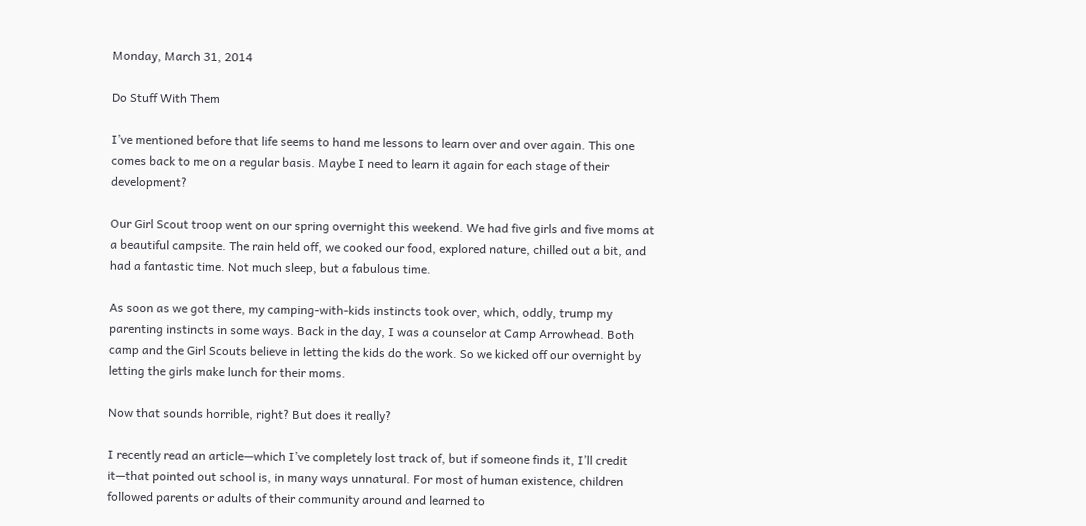Monday, March 31, 2014

Do Stuff With Them

I’ve mentioned before that life seems to hand me lessons to learn over and over again. This one comes back to me on a regular basis. Maybe I need to learn it again for each stage of their development?

Our Girl Scout troop went on our spring overnight this weekend. We had five girls and five moms at a beautiful campsite. The rain held off, we cooked our food, explored nature, chilled out a bit, and had a fantastic time. Not much sleep, but a fabulous time.

As soon as we got there, my camping-with-kids instincts took over, which, oddly, trump my parenting instincts in some ways. Back in the day, I was a counselor at Camp Arrowhead. Both camp and the Girl Scouts believe in letting the kids do the work. So we kicked off our overnight by letting the girls make lunch for their moms.

Now that sounds horrible, right? But does it really?

I recently read an article—which I’ve completely lost track of, but if someone finds it, I’ll credit it—that pointed out school is, in many ways unnatural. For most of human existence, children followed parents or adults of their community around and learned to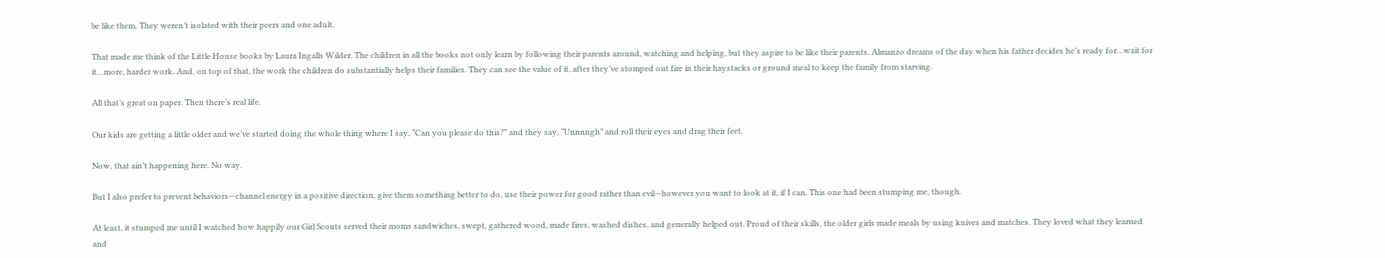be like them. They weren’t isolated with their peers and one adult.

That made me think of the Little House books by Laura Ingalls Wilder. The children in all the books not only learn by following their parents around, watching and helping, but they aspire to be like their parents. Almanzo dreams of the day when his father decides he’s ready for…wait for it…more, harder work. And, on top of that, the work the children do substantially helps their families. They can see the value of it, after they’ve stomped out fire in their haystacks or ground meal to keep the family from starving.

All that’s great on paper. Then there’s real life.

Our kids are getting a little older and we’ve started doing the whole thing where I say, “Can you please do this?” and they say, “Unnnngh” and roll their eyes and drag their feet.

Now, that ain’t happening here. No way.

But I also prefer to prevent behaviors—channel energy in a positive direction, give them something better to do, use their power for good rather than evil—however you want to look at it, if I can. This one had been stumping me, though.

At least, it stumped me until I watched how happily our Girl Scouts served their moms sandwiches, swept, gathered wood, made fires, washed dishes, and generally helped out. Proud of their skills, the older girls made meals by using knives and matches. They loved what they learned and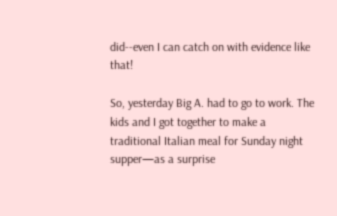did--even I can catch on with evidence like that!

So, yesterday Big A. had to go to work. The kids and I got together to make a traditional Italian meal for Sunday night supper—as a surprise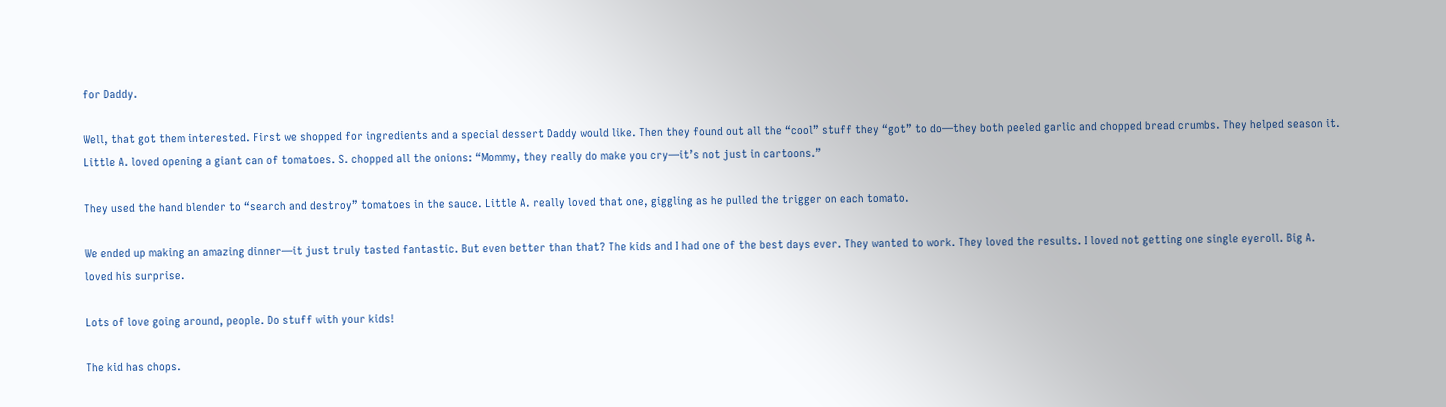for Daddy.

Well, that got them interested. First we shopped for ingredients and a special dessert Daddy would like. Then they found out all the “cool” stuff they “got” to do—they both peeled garlic and chopped bread crumbs. They helped season it. Little A. loved opening a giant can of tomatoes. S. chopped all the onions: “Mommy, they really do make you cry—it’s not just in cartoons.”

They used the hand blender to “search and destroy” tomatoes in the sauce. Little A. really loved that one, giggling as he pulled the trigger on each tomato.

We ended up making an amazing dinner—it just truly tasted fantastic. But even better than that? The kids and I had one of the best days ever. They wanted to work. They loved the results. I loved not getting one single eyeroll. Big A. loved his surprise.

Lots of love going around, people. Do stuff with your kids!

The kid has chops.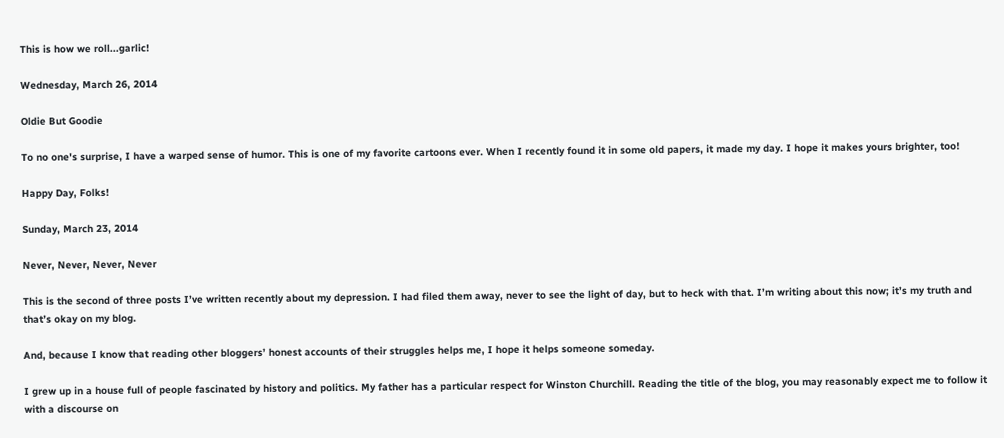This is how we roll...garlic!

Wednesday, March 26, 2014

Oldie But Goodie

To no one's surprise, I have a warped sense of humor. This is one of my favorite cartoons ever. When I recently found it in some old papers, it made my day. I hope it makes yours brighter, too!

Happy Day, Folks!

Sunday, March 23, 2014

Never, Never, Never, Never

This is the second of three posts I’ve written recently about my depression. I had filed them away, never to see the light of day, but to heck with that. I’m writing about this now; it’s my truth and that’s okay on my blog.

And, because I know that reading other bloggers’ honest accounts of their struggles helps me, I hope it helps someone someday.

I grew up in a house full of people fascinated by history and politics. My father has a particular respect for Winston Churchill. Reading the title of the blog, you may reasonably expect me to follow it with a discourse on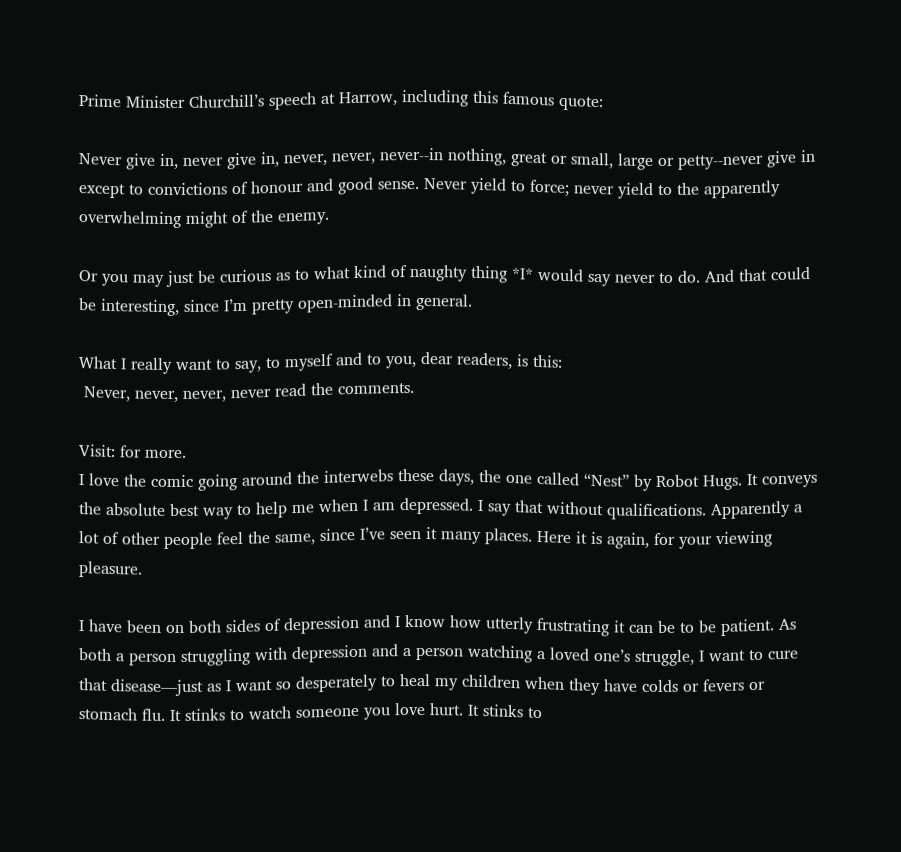Prime Minister Churchill’s speech at Harrow, including this famous quote:

Never give in, never give in, never, never, never--in nothing, great or small, large or petty--never give in except to convictions of honour and good sense. Never yield to force; never yield to the apparently overwhelming might of the enemy.

Or you may just be curious as to what kind of naughty thing *I* would say never to do. And that could be interesting, since I’m pretty open-minded in general.

What I really want to say, to myself and to you, dear readers, is this:
 Never, never, never, never read the comments.

Visit: for more.
I love the comic going around the interwebs these days, the one called “Nest” by Robot Hugs. It conveys the absolute best way to help me when I am depressed. I say that without qualifications. Apparently a lot of other people feel the same, since I’ve seen it many places. Here it is again, for your viewing pleasure.

I have been on both sides of depression and I know how utterly frustrating it can be to be patient. As both a person struggling with depression and a person watching a loved one’s struggle, I want to cure that disease—just as I want so desperately to heal my children when they have colds or fevers or stomach flu. It stinks to watch someone you love hurt. It stinks to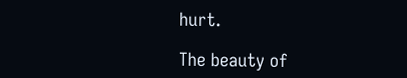hurt.

The beauty of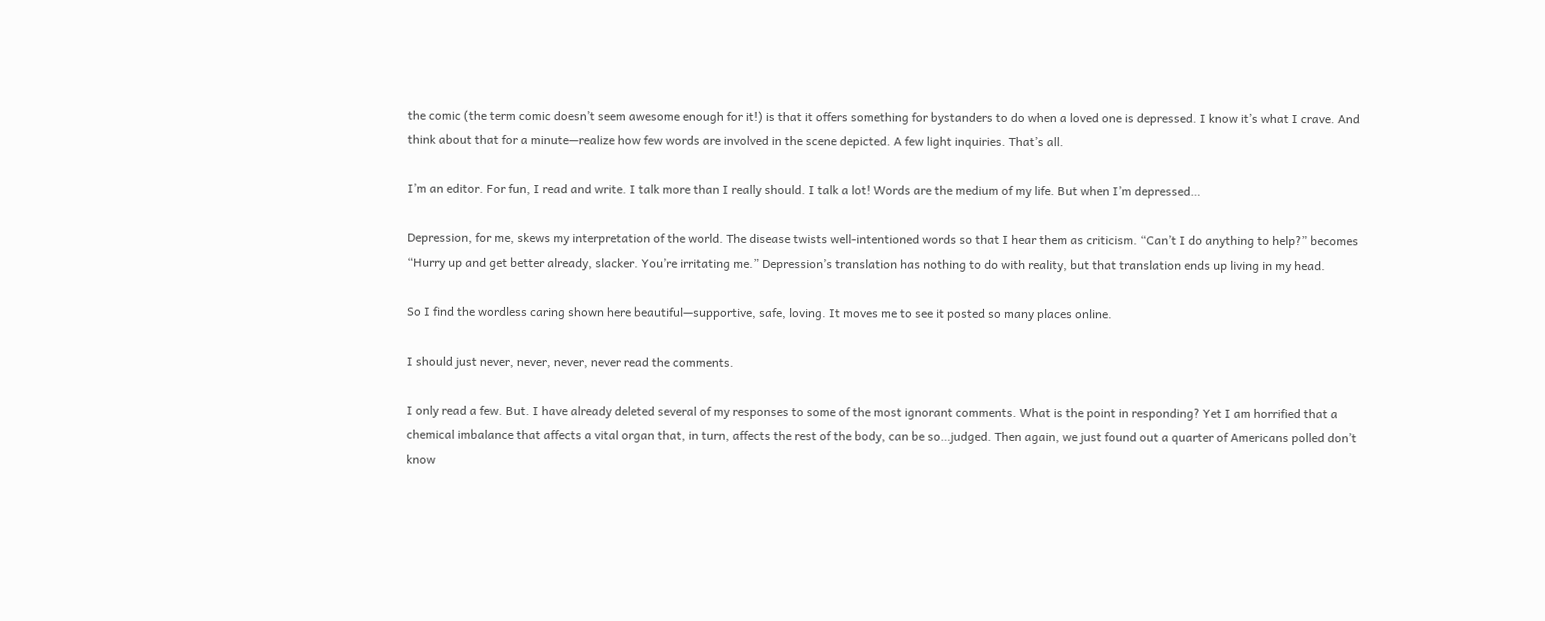the comic (the term comic doesn’t seem awesome enough for it!) is that it offers something for bystanders to do when a loved one is depressed. I know it’s what I crave. And think about that for a minute—realize how few words are involved in the scene depicted. A few light inquiries. That’s all.

I’m an editor. For fun, I read and write. I talk more than I really should. I talk a lot! Words are the medium of my life. But when I’m depressed…

Depression, for me, skews my interpretation of the world. The disease twists well-intentioned words so that I hear them as criticism. “Can’t I do anything to help?” becomes “Hurry up and get better already, slacker. You’re irritating me.” Depression’s translation has nothing to do with reality, but that translation ends up living in my head.

So I find the wordless caring shown here beautiful—supportive, safe, loving. It moves me to see it posted so many places online.

I should just never, never, never, never read the comments.

I only read a few. But. I have already deleted several of my responses to some of the most ignorant comments. What is the point in responding? Yet I am horrified that a chemical imbalance that affects a vital organ that, in turn, affects the rest of the body, can be so…judged. Then again, we just found out a quarter of Americans polled don’t know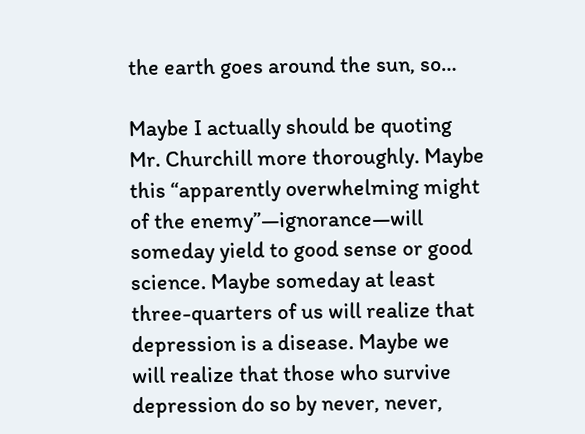the earth goes around the sun, so…

Maybe I actually should be quoting Mr. Churchill more thoroughly. Maybe this “apparently overwhelming might of the enemy”—ignorance—will someday yield to good sense or good science. Maybe someday at least three-quarters of us will realize that depression is a disease. Maybe we will realize that those who survive depression do so by never, never,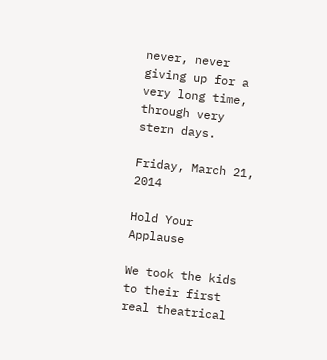never, never giving up for a very long time, through very stern days.

Friday, March 21, 2014

Hold Your Applause

We took the kids to their first real theatrical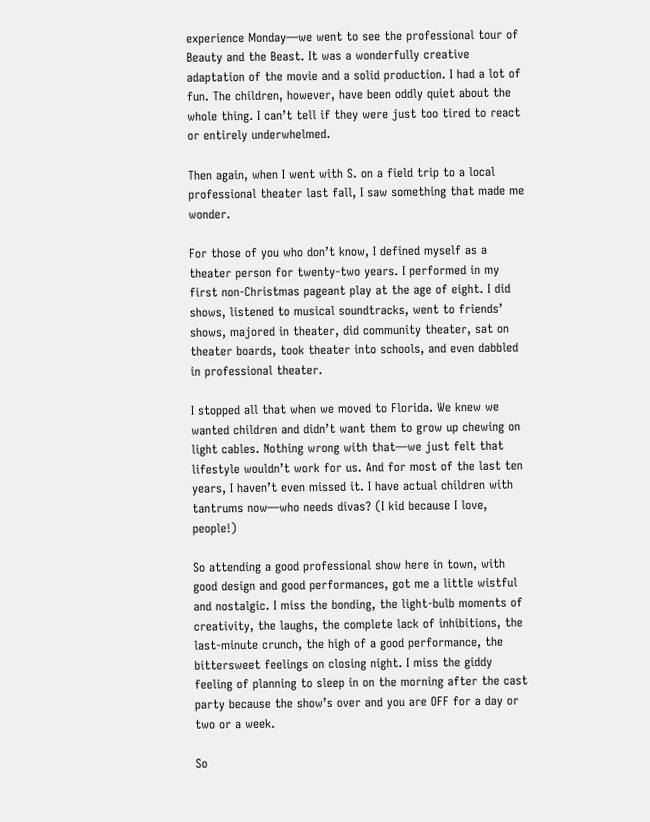experience Monday—we went to see the professional tour of Beauty and the Beast. It was a wonderfully creative adaptation of the movie and a solid production. I had a lot of fun. The children, however, have been oddly quiet about the whole thing. I can’t tell if they were just too tired to react or entirely underwhelmed.

Then again, when I went with S. on a field trip to a local professional theater last fall, I saw something that made me wonder.

For those of you who don’t know, I defined myself as a theater person for twenty-two years. I performed in my first non-Christmas pageant play at the age of eight. I did shows, listened to musical soundtracks, went to friends’ shows, majored in theater, did community theater, sat on theater boards, took theater into schools, and even dabbled in professional theater.

I stopped all that when we moved to Florida. We knew we wanted children and didn’t want them to grow up chewing on light cables. Nothing wrong with that—we just felt that lifestyle wouldn’t work for us. And for most of the last ten years, I haven’t even missed it. I have actual children with tantrums now—who needs divas? (I kid because I love, people!)

So attending a good professional show here in town, with good design and good performances, got me a little wistful and nostalgic. I miss the bonding, the light-bulb moments of creativity, the laughs, the complete lack of inhibitions, the last-minute crunch, the high of a good performance, the bittersweet feelings on closing night. I miss the giddy feeling of planning to sleep in on the morning after the cast party because the show’s over and you are OFF for a day or two or a week.

So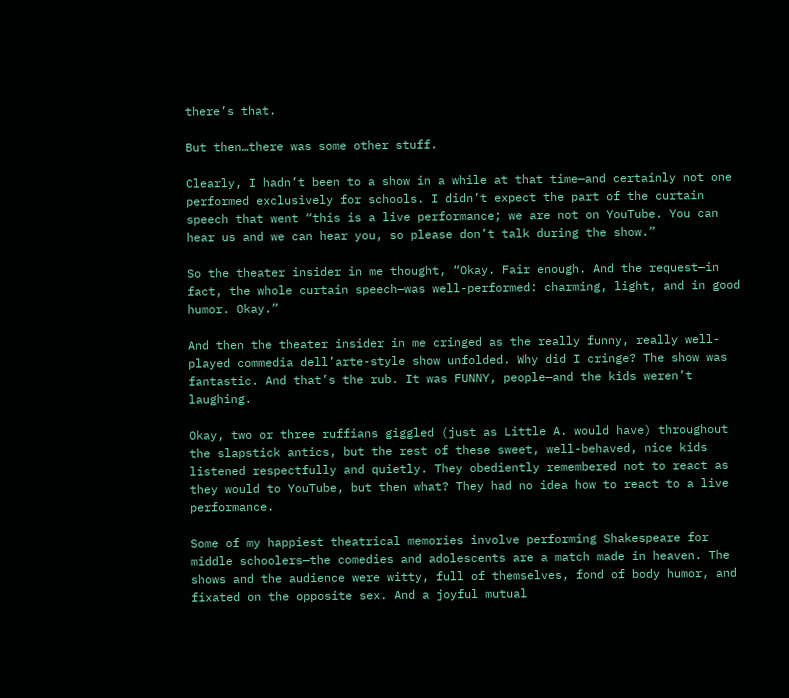there’s that.

But then…there was some other stuff.

Clearly, I hadn’t been to a show in a while at that time—and certainly not one performed exclusively for schools. I didn’t expect the part of the curtain speech that went “this is a live performance; we are not on YouTube. You can hear us and we can hear you, so please don’t talk during the show.”

So the theater insider in me thought, “Okay. Fair enough. And the request—in fact, the whole curtain speech—was well-performed: charming, light, and in good humor. Okay.”

And then the theater insider in me cringed as the really funny, really well-played commedia dell’arte-style show unfolded. Why did I cringe? The show was fantastic. And that’s the rub. It was FUNNY, people—and the kids weren’t laughing.

Okay, two or three ruffians giggled (just as Little A. would have) throughout the slapstick antics, but the rest of these sweet, well-behaved, nice kids listened respectfully and quietly. They obediently remembered not to react as they would to YouTube, but then what? They had no idea how to react to a live performance.

Some of my happiest theatrical memories involve performing Shakespeare for middle schoolers—the comedies and adolescents are a match made in heaven. The shows and the audience were witty, full of themselves, fond of body humor, and fixated on the opposite sex. And a joyful mutual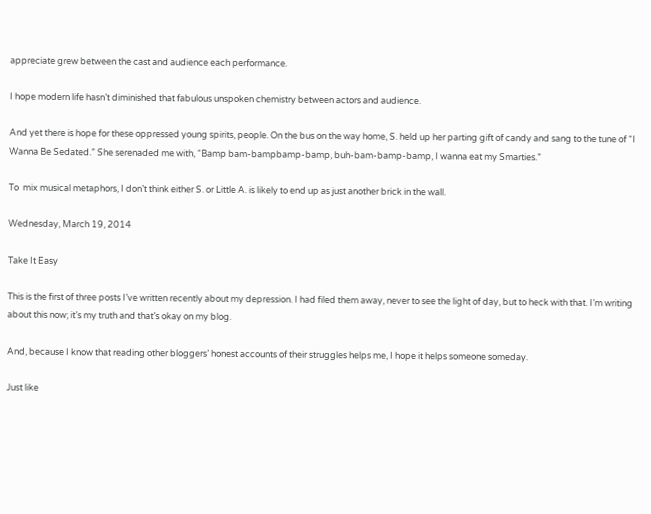appreciate grew between the cast and audience each performance.

I hope modern life hasn’t diminished that fabulous unspoken chemistry between actors and audience.

And yet there is hope for these oppressed young spirits, people. On the bus on the way home, S. held up her parting gift of candy and sang to the tune of “I Wanna Be Sedated.” She serenaded me with, “Bamp bam-bampbamp-bamp, buh-bam-bamp-bamp, I wanna eat my Smarties.”

To  mix musical metaphors, I don’t think either S. or Little A. is likely to end up as just another brick in the wall.

Wednesday, March 19, 2014

Take It Easy

This is the first of three posts I’ve written recently about my depression. I had filed them away, never to see the light of day, but to heck with that. I’m writing about this now; it’s my truth and that’s okay on my blog.

And, because I know that reading other bloggers’ honest accounts of their struggles helps me, I hope it helps someone someday.

Just like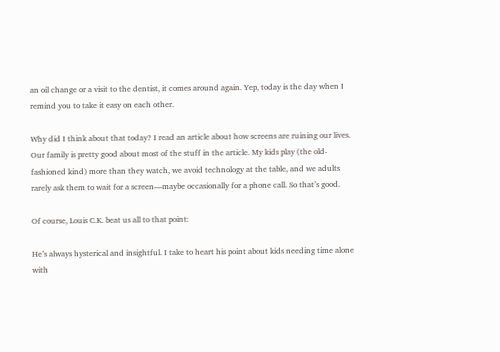an oil change or a visit to the dentist, it comes around again. Yep, today is the day when I remind you to take it easy on each other.

Why did I think about that today? I read an article about how screens are ruining our lives. Our family is pretty good about most of the stuff in the article. My kids play (the old-fashioned kind) more than they watch, we avoid technology at the table, and we adults rarely ask them to wait for a screen—maybe occasionally for a phone call. So that’s good.

Of course, Louis C.K. beat us all to that point:

He’s always hysterical and insightful. I take to heart his point about kids needing time alone with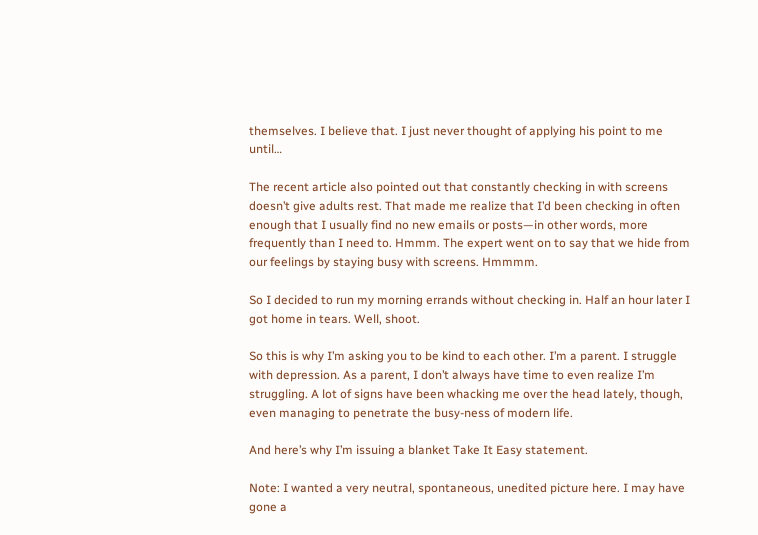themselves. I believe that. I just never thought of applying his point to me until…

The recent article also pointed out that constantly checking in with screens doesn’t give adults rest. That made me realize that I’d been checking in often enough that I usually find no new emails or posts—in other words, more frequently than I need to. Hmmm. The expert went on to say that we hide from our feelings by staying busy with screens. Hmmmm.

So I decided to run my morning errands without checking in. Half an hour later I got home in tears. Well, shoot.

So this is why I’m asking you to be kind to each other. I’m a parent. I struggle with depression. As a parent, I don’t always have time to even realize I’m struggling. A lot of signs have been whacking me over the head lately, though, even managing to penetrate the busy-ness of modern life.

And here’s why I’m issuing a blanket Take It Easy statement.

Note: I wanted a very neutral, spontaneous, unedited picture here. I may have gone a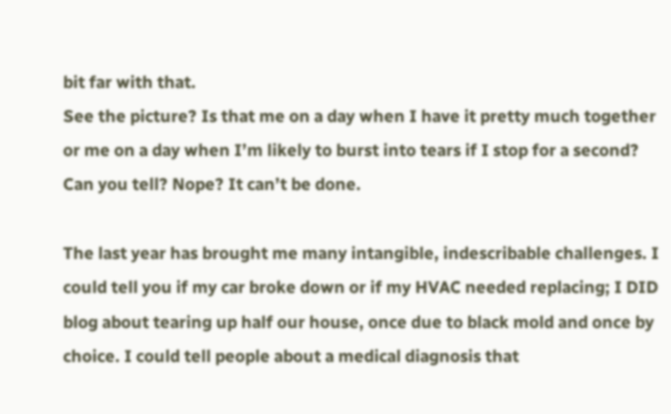bit far with that.
See the picture? Is that me on a day when I have it pretty much together or me on a day when I’m likely to burst into tears if I stop for a second? Can you tell? Nope? It can’t be done.

The last year has brought me many intangible, indescribable challenges. I could tell you if my car broke down or if my HVAC needed replacing; I DID blog about tearing up half our house, once due to black mold and once by choice. I could tell people about a medical diagnosis that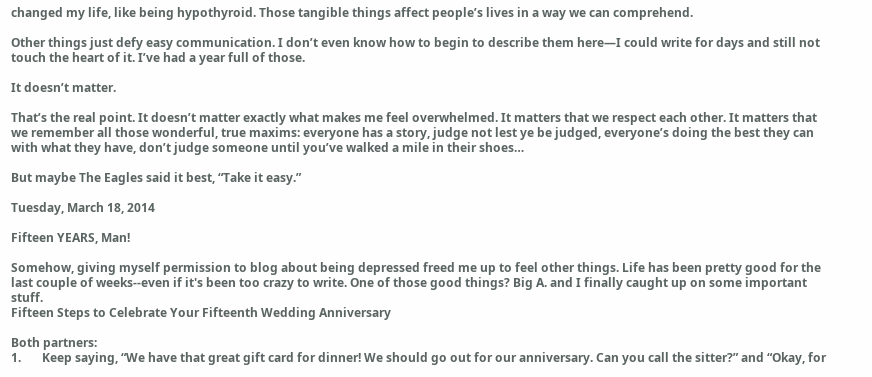changed my life, like being hypothyroid. Those tangible things affect people’s lives in a way we can comprehend.

Other things just defy easy communication. I don’t even know how to begin to describe them here—I could write for days and still not touch the heart of it. I’ve had a year full of those.

It doesn’t matter.

That’s the real point. It doesn’t matter exactly what makes me feel overwhelmed. It matters that we respect each other. It matters that we remember all those wonderful, true maxims: everyone has a story, judge not lest ye be judged, everyone’s doing the best they can with what they have, don’t judge someone until you’ve walked a mile in their shoes…

But maybe The Eagles said it best, “Take it easy.”

Tuesday, March 18, 2014

Fifteen YEARS, Man!

Somehow, giving myself permission to blog about being depressed freed me up to feel other things. Life has been pretty good for the last couple of weeks--even if it's been too crazy to write. One of those good things? Big A. and I finally caught up on some important stuff.
Fifteen Steps to Celebrate Your Fifteenth Wedding Anniversary

Both partners:
1.       Keep saying, “We have that great gift card for dinner! We should go out for our anniversary. Can you call the sitter?” and “Okay, for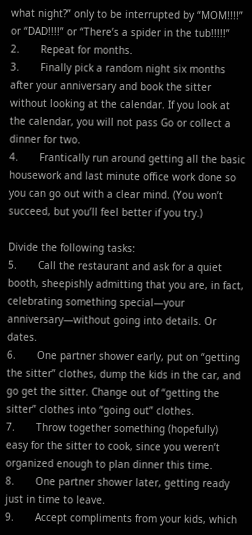what night?” only to be interrupted by “MOM!!!!” or “DAD!!!!” or “There’s a spider in the tub!!!!!”
2.       Repeat for months.
3.       Finally pick a random night six months after your anniversary and book the sitter without looking at the calendar. If you look at the calendar, you will not pass Go or collect a dinner for two.
4.       Frantically run around getting all the basic housework and last minute office work done so you can go out with a clear mind. (You won’t succeed, but you’ll feel better if you try.)

Divide the following tasks:
5.       Call the restaurant and ask for a quiet booth, sheepishly admitting that you are, in fact, celebrating something special—your anniversary—without going into details. Or dates.
6.       One partner shower early, put on “getting the sitter” clothes, dump the kids in the car, and go get the sitter. Change out of “getting the sitter” clothes into “going out” clothes.
7.       Throw together something (hopefully) easy for the sitter to cook, since you weren’t organized enough to plan dinner this time.
8.       One partner shower later, getting ready just in time to leave.
9.       Accept compliments from your kids, which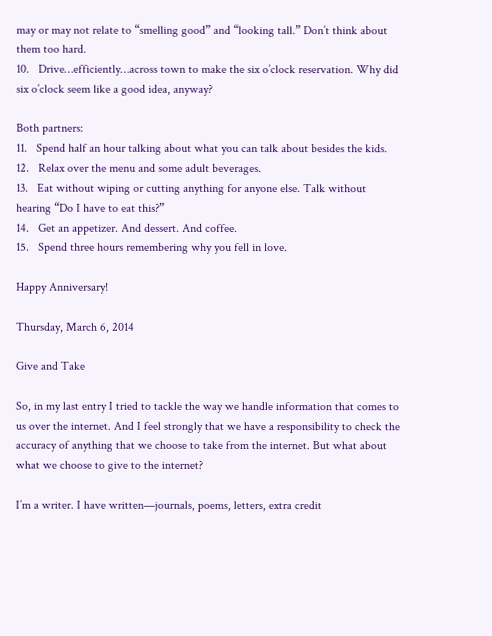may or may not relate to “smelling good” and “looking tall.” Don’t think about them too hard.
10.   Drive…efficiently…across town to make the six o’clock reservation. Why did six o’clock seem like a good idea, anyway?

Both partners:
11.   Spend half an hour talking about what you can talk about besides the kids.
12.   Relax over the menu and some adult beverages.
13.   Eat without wiping or cutting anything for anyone else. Talk without hearing “Do I have to eat this?”
14.   Get an appetizer. And dessert. And coffee.
15.   Spend three hours remembering why you fell in love.

Happy Anniversary!

Thursday, March 6, 2014

Give and Take

So, in my last entry I tried to tackle the way we handle information that comes to us over the internet. And I feel strongly that we have a responsibility to check the accuracy of anything that we choose to take from the internet. But what about what we choose to give to the internet?

I’m a writer. I have written—journals, poems, letters, extra credit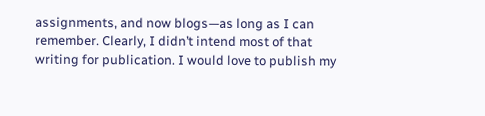assignments, and now blogs—as long as I can remember. Clearly, I didn’t intend most of that writing for publication. I would love to publish my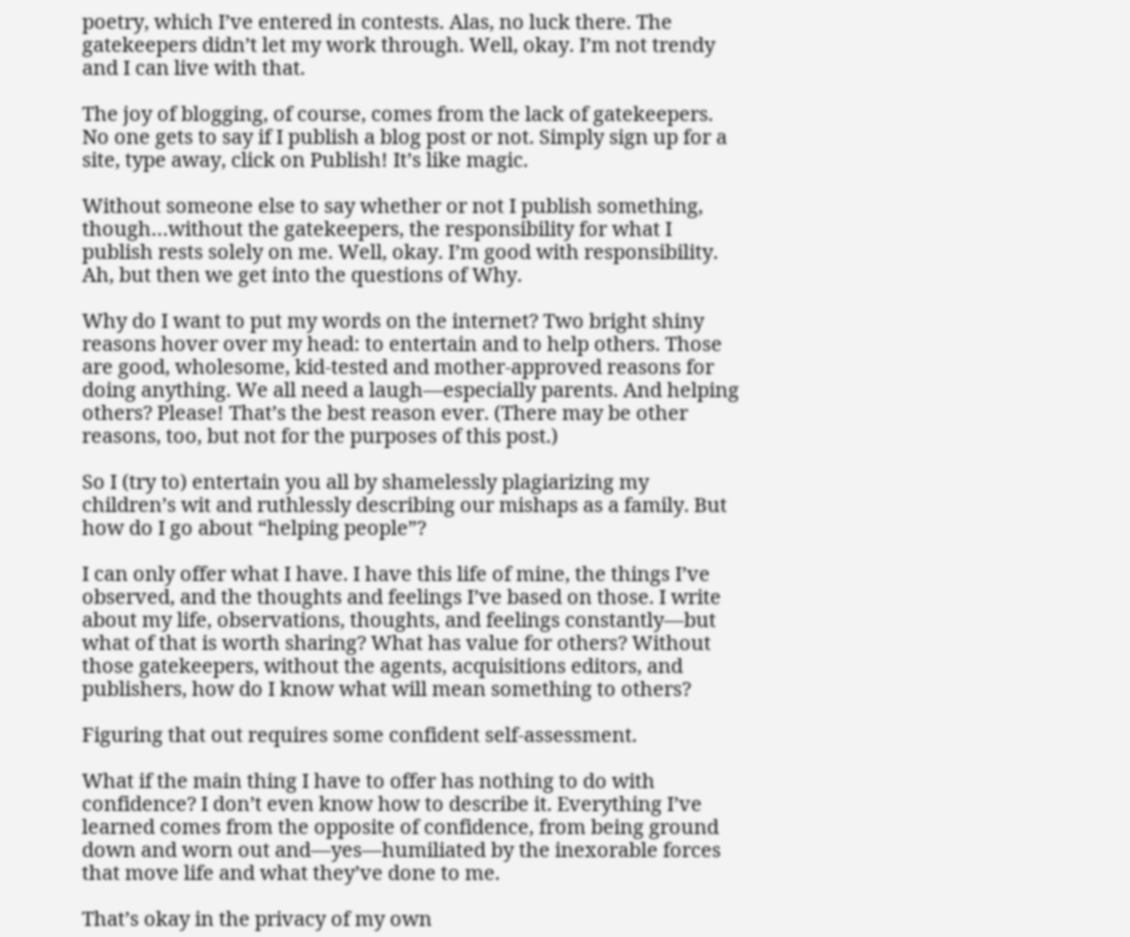poetry, which I’ve entered in contests. Alas, no luck there. The gatekeepers didn’t let my work through. Well, okay. I’m not trendy and I can live with that.

The joy of blogging, of course, comes from the lack of gatekeepers. No one gets to say if I publish a blog post or not. Simply sign up for a site, type away, click on Publish! It’s like magic.

Without someone else to say whether or not I publish something, though…without the gatekeepers, the responsibility for what I publish rests solely on me. Well, okay. I’m good with responsibility. Ah, but then we get into the questions of Why.

Why do I want to put my words on the internet? Two bright shiny reasons hover over my head: to entertain and to help others. Those are good, wholesome, kid-tested and mother-approved reasons for doing anything. We all need a laugh—especially parents. And helping others? Please! That’s the best reason ever. (There may be other reasons, too, but not for the purposes of this post.)

So I (try to) entertain you all by shamelessly plagiarizing my children’s wit and ruthlessly describing our mishaps as a family. But how do I go about “helping people”?

I can only offer what I have. I have this life of mine, the things I’ve observed, and the thoughts and feelings I’ve based on those. I write about my life, observations, thoughts, and feelings constantly—but what of that is worth sharing? What has value for others? Without those gatekeepers, without the agents, acquisitions editors, and publishers, how do I know what will mean something to others?

Figuring that out requires some confident self-assessment.

What if the main thing I have to offer has nothing to do with confidence? I don’t even know how to describe it. Everything I’ve learned comes from the opposite of confidence, from being ground down and worn out and—yes—humiliated by the inexorable forces that move life and what they’ve done to me.

That’s okay in the privacy of my own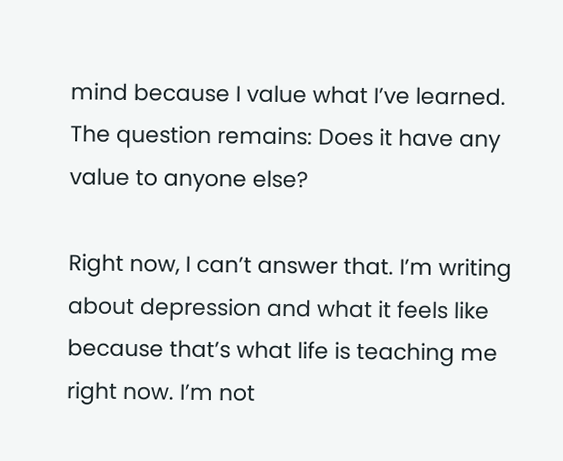mind because I value what I’ve learned. The question remains: Does it have any value to anyone else?

Right now, I can’t answer that. I’m writing about depression and what it feels like because that’s what life is teaching me right now. I’m not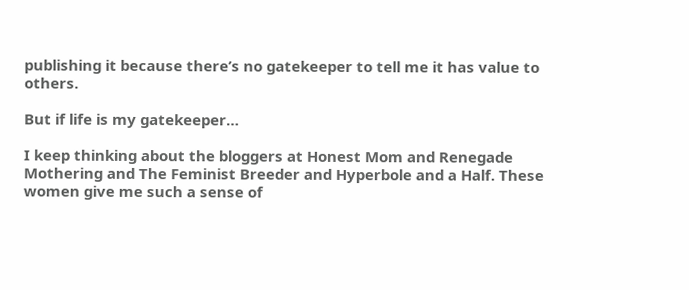publishing it because there’s no gatekeeper to tell me it has value to others.

But if life is my gatekeeper…

I keep thinking about the bloggers at Honest Mom and Renegade Mothering and The Feminist Breeder and Hyperbole and a Half. These women give me such a sense of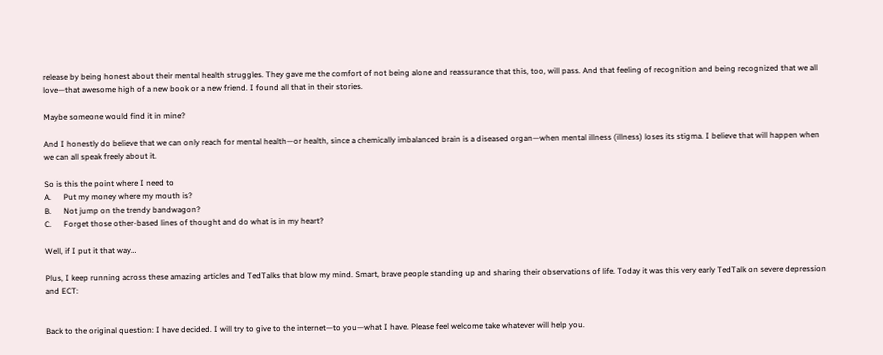release by being honest about their mental health struggles. They gave me the comfort of not being alone and reassurance that this, too, will pass. And that feeling of recognition and being recognized that we all love—that awesome high of a new book or a new friend. I found all that in their stories.

Maybe someone would find it in mine?

And I honestly do believe that we can only reach for mental health—or health, since a chemically imbalanced brain is a diseased organ—when mental illness (illness) loses its stigma. I believe that will happen when we can all speak freely about it.

So is this the point where I need to
A.      Put my money where my mouth is?
B.      Not jump on the trendy bandwagon?
C.      Forget those other-based lines of thought and do what is in my heart?

Well, if I put it that way…

Plus, I keep running across these amazing articles and TedTalks that blow my mind. Smart, brave people standing up and sharing their observations of life. Today it was this very early TedTalk on severe depression and ECT:


Back to the original question: I have decided. I will try to give to the internet—to you—what I have. Please feel welcome take whatever will help you.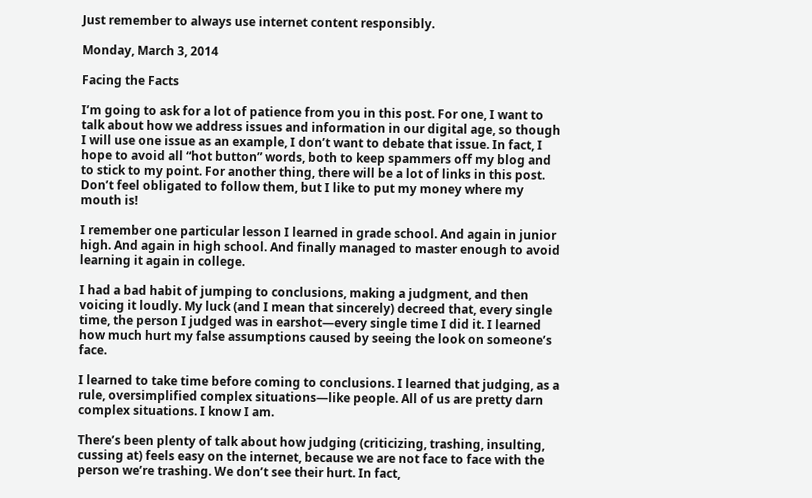Just remember to always use internet content responsibly.

Monday, March 3, 2014

Facing the Facts

I’m going to ask for a lot of patience from you in this post. For one, I want to talk about how we address issues and information in our digital age, so though I will use one issue as an example, I don’t want to debate that issue. In fact, I hope to avoid all “hot button” words, both to keep spammers off my blog and to stick to my point. For another thing, there will be a lot of links in this post. Don’t feel obligated to follow them, but I like to put my money where my mouth is!

I remember one particular lesson I learned in grade school. And again in junior high. And again in high school. And finally managed to master enough to avoid learning it again in college.

I had a bad habit of jumping to conclusions, making a judgment, and then voicing it loudly. My luck (and I mean that sincerely) decreed that, every single time, the person I judged was in earshot—every single time I did it. I learned how much hurt my false assumptions caused by seeing the look on someone’s face.

I learned to take time before coming to conclusions. I learned that judging, as a rule, oversimplified complex situations—like people. All of us are pretty darn complex situations. I know I am.

There’s been plenty of talk about how judging (criticizing, trashing, insulting, cussing at) feels easy on the internet, because we are not face to face with the person we’re trashing. We don’t see their hurt. In fact,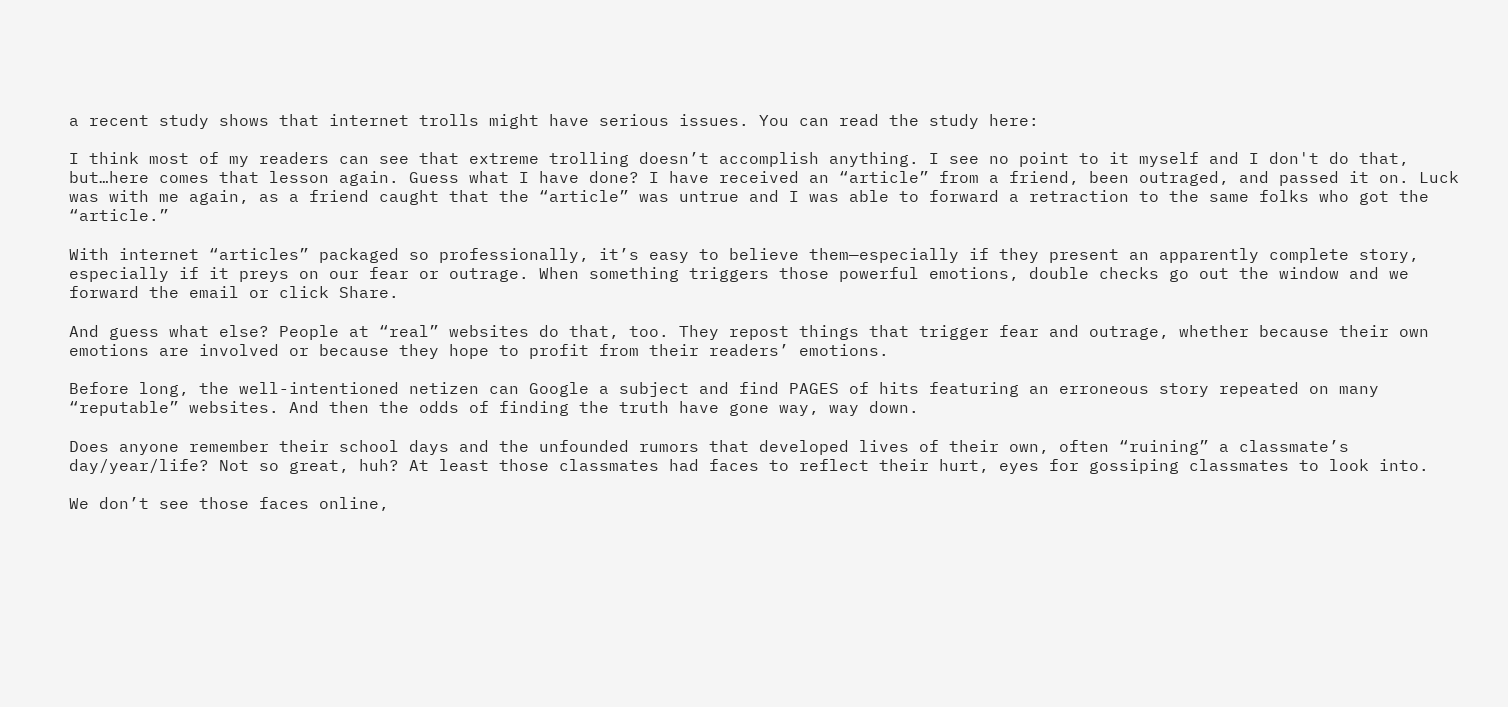a recent study shows that internet trolls might have serious issues. You can read the study here:

I think most of my readers can see that extreme trolling doesn’t accomplish anything. I see no point to it myself and I don't do that, but…here comes that lesson again. Guess what I have done? I have received an “article” from a friend, been outraged, and passed it on. Luck was with me again, as a friend caught that the “article” was untrue and I was able to forward a retraction to the same folks who got the “article.”

With internet “articles” packaged so professionally, it’s easy to believe them—especially if they present an apparently complete story, especially if it preys on our fear or outrage. When something triggers those powerful emotions, double checks go out the window and we forward the email or click Share.

And guess what else? People at “real” websites do that, too. They repost things that trigger fear and outrage, whether because their own emotions are involved or because they hope to profit from their readers’ emotions.

Before long, the well-intentioned netizen can Google a subject and find PAGES of hits featuring an erroneous story repeated on many “reputable” websites. And then the odds of finding the truth have gone way, way down.

Does anyone remember their school days and the unfounded rumors that developed lives of their own, often “ruining” a classmate’s day/year/life? Not so great, huh? At least those classmates had faces to reflect their hurt, eyes for gossiping classmates to look into.

We don’t see those faces online,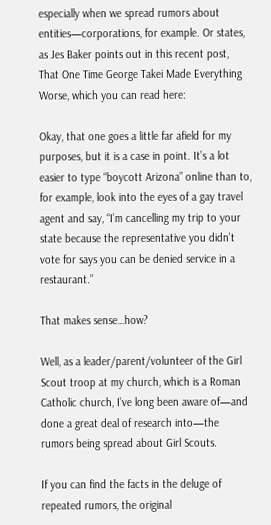especially when we spread rumors about entities—corporations, for example. Or states, as Jes Baker points out in this recent post, That One Time George Takei Made Everything Worse, which you can read here:

Okay, that one goes a little far afield for my purposes, but it is a case in point. It’s a lot easier to type “boycott Arizona” online than to, for example, look into the eyes of a gay travel agent and say, “I’m cancelling my trip to your state because the representative you didn’t vote for says you can be denied service in a restaurant.”

That makes sense…how?

Well, as a leader/parent/volunteer of the Girl Scout troop at my church, which is a Roman Catholic church, I’ve long been aware of—and done a great deal of research into—the rumors being spread about Girl Scouts.

If you can find the facts in the deluge of repeated rumors, the original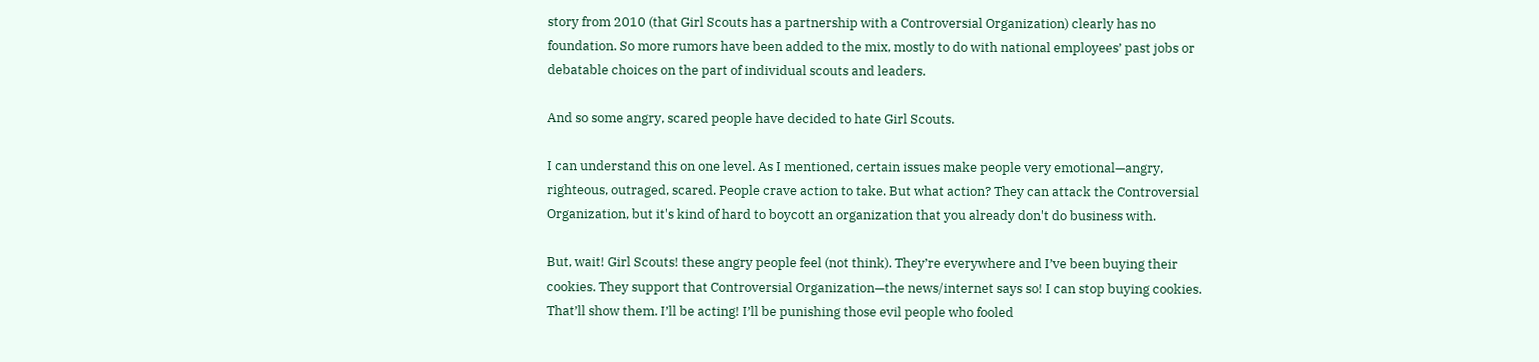story from 2010 (that Girl Scouts has a partnership with a Controversial Organization) clearly has no foundation. So more rumors have been added to the mix, mostly to do with national employees’ past jobs or debatable choices on the part of individual scouts and leaders.

And so some angry, scared people have decided to hate Girl Scouts.

I can understand this on one level. As I mentioned, certain issues make people very emotional—angry, righteous, outraged, scared. People crave action to take. But what action? They can attack the Controversial Organization, but it's kind of hard to boycott an organization that you already don't do business with.

But, wait! Girl Scouts! these angry people feel (not think). They’re everywhere and I’ve been buying their cookies. They support that Controversial Organization—the news/internet says so! I can stop buying cookies. That’ll show them. I’ll be acting! I’ll be punishing those evil people who fooled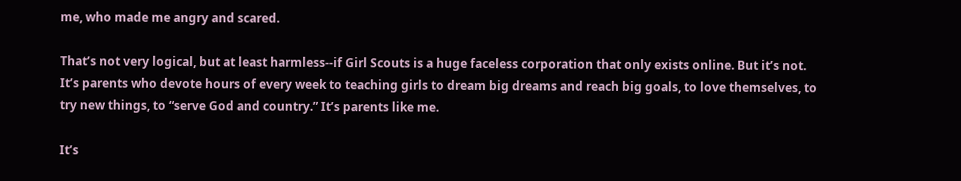me, who made me angry and scared.

That’s not very logical, but at least harmless--if Girl Scouts is a huge faceless corporation that only exists online. But it’s not. It’s parents who devote hours of every week to teaching girls to dream big dreams and reach big goals, to love themselves, to try new things, to “serve God and country.” It’s parents like me.

It’s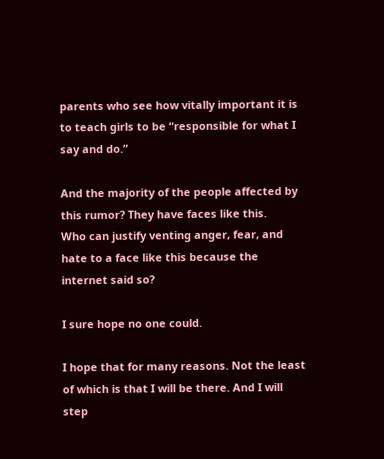parents who see how vitally important it is to teach girls to be “responsible for what I say and do.”

And the majority of the people affected by this rumor? They have faces like this.
Who can justify venting anger, fear, and hate to a face like this because the internet said so?

I sure hope no one could.

I hope that for many reasons. Not the least of which is that I will be there. And I will step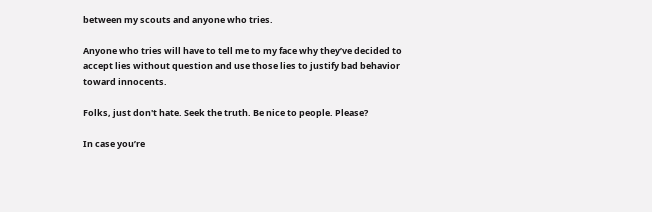between my scouts and anyone who tries.

Anyone who tries will have to tell me to my face why they’ve decided to accept lies without question and use those lies to justify bad behavior toward innocents.

Folks, just don't hate. Seek the truth. Be nice to people. Please?

In case you’re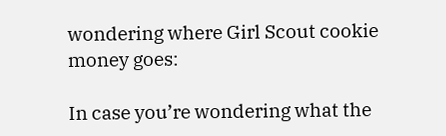wondering where Girl Scout cookie money goes:

In case you’re wondering what the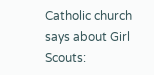Catholic church says about Girl Scouts: